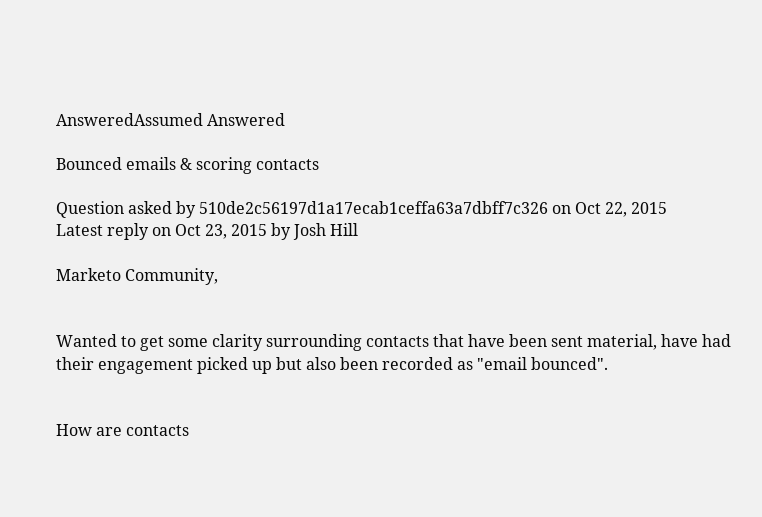AnsweredAssumed Answered

Bounced emails & scoring contacts

Question asked by 510de2c56197d1a17ecab1ceffa63a7dbff7c326 on Oct 22, 2015
Latest reply on Oct 23, 2015 by Josh Hill

Marketo Community,


Wanted to get some clarity surrounding contacts that have been sent material, have had their engagement picked up but also been recorded as "email bounced".


How are contacts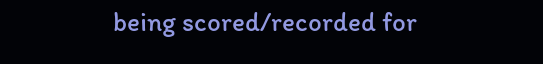being scored/recorded for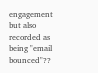engagement but also recorded as being "email bounced"??